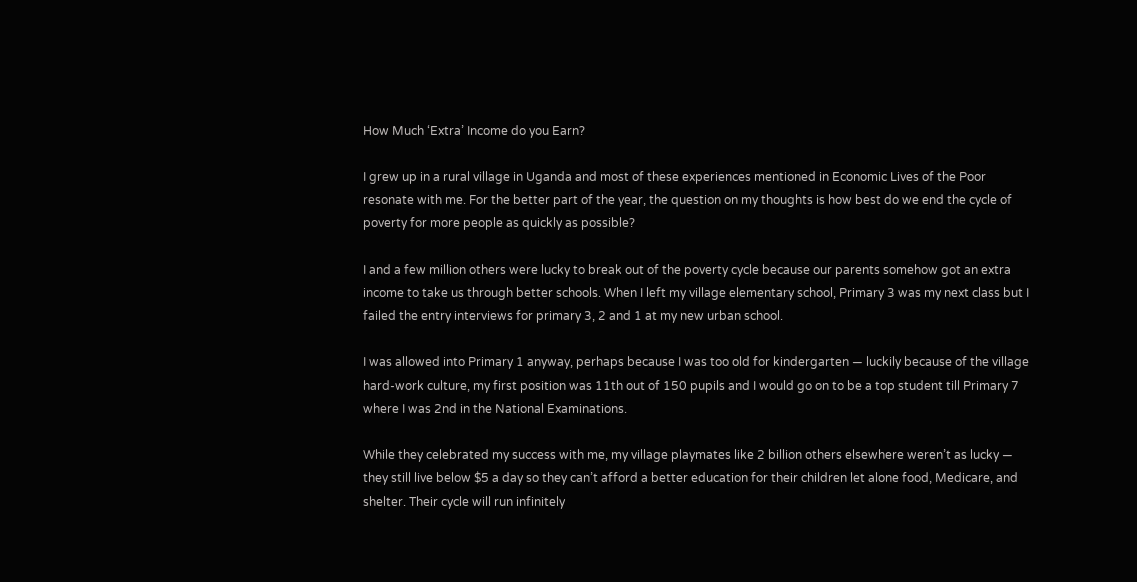How Much ‘Extra’ Income do you Earn?

I grew up in a rural village in Uganda and most of these experiences mentioned in Economic Lives of the Poor resonate with me. For the better part of the year, the question on my thoughts is how best do we end the cycle of poverty for more people as quickly as possible?

I and a few million others were lucky to break out of the poverty cycle because our parents somehow got an extra income to take us through better schools. When I left my village elementary school, Primary 3 was my next class but I failed the entry interviews for primary 3, 2 and 1 at my new urban school.

I was allowed into Primary 1 anyway, perhaps because I was too old for kindergarten — luckily because of the village hard-work culture, my first position was 11th out of 150 pupils and I would go on to be a top student till Primary 7 where I was 2nd in the National Examinations.

While they celebrated my success with me, my village playmates like 2 billion others elsewhere weren’t as lucky — they still live below $5 a day so they can’t afford a better education for their children let alone food, Medicare, and shelter. Their cycle will run infinitely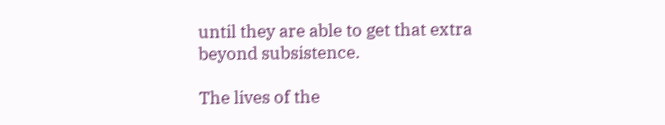until they are able to get that extra beyond subsistence.

The lives of the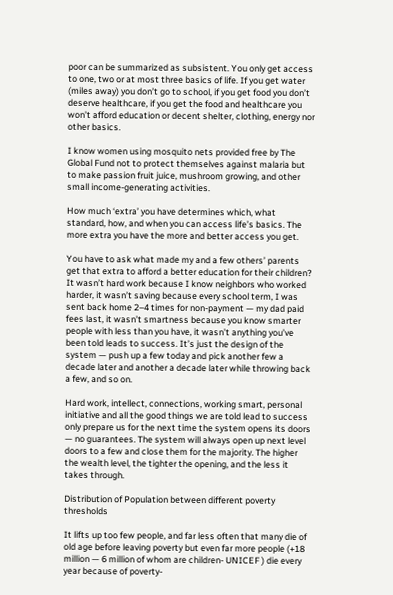poor can be summarized as subsistent. You only get access to one, two or at most three basics of life. If you get water (miles away) you don’t go to school, if you get food you don’t deserve healthcare, if you get the food and healthcare you won’t afford education or decent shelter, clothing, energy nor other basics.

I know women using mosquito nets provided free by The Global Fund not to protect themselves against malaria but to make passion fruit juice, mushroom growing, and other small income-generating activities.

How much ‘extra’ you have determines which, what standard, how, and when you can access life’s basics. The more extra you have the more and better access you get.

You have to ask what made my and a few others’ parents get that extra to afford a better education for their children? It wasn’t hard work because I know neighbors who worked harder, it wasn’t saving because every school term, I was sent back home 2–4 times for non-payment — my dad paid fees last, it wasn’t smartness because you know smarter people with less than you have, it wasn’t anything you’ve been told leads to success. It’s just the design of the system — push up a few today and pick another few a decade later and another a decade later while throwing back a few, and so on.

Hard work, intellect, connections, working smart, personal initiative and all the good things we are told lead to success only prepare us for the next time the system opens its doors — no guarantees. The system will always open up next level doors to a few and close them for the majority. The higher the wealth level, the tighter the opening, and the less it takes through.

Distribution of Population between different poverty thresholds

It lifts up too few people, and far less often that many die of old age before leaving poverty but even far more people (+18 million — 6 million of whom are children- UNICEF ) die every year because of poverty-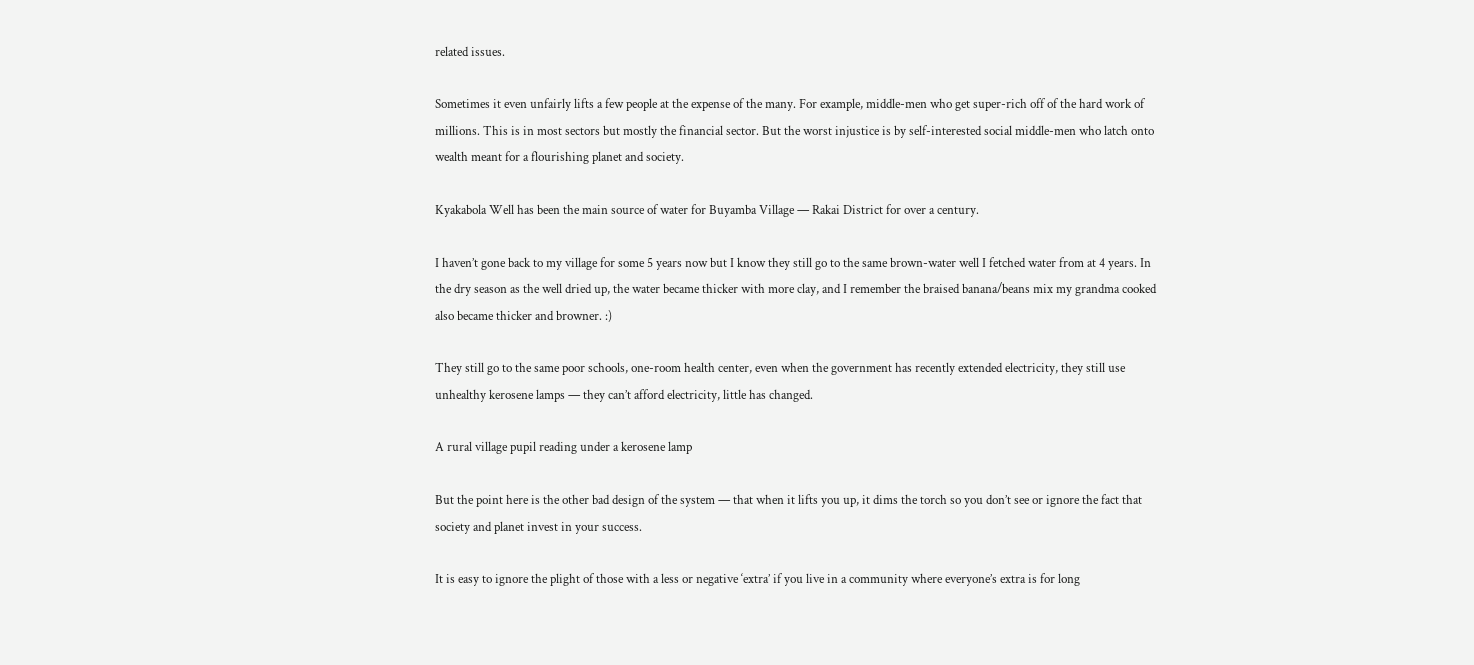related issues.

Sometimes it even unfairly lifts a few people at the expense of the many. For example, middle-men who get super-rich off of the hard work of millions. This is in most sectors but mostly the financial sector. But the worst injustice is by self-interested social middle-men who latch onto wealth meant for a flourishing planet and society.

Kyakabola Well has been the main source of water for Buyamba Village — Rakai District for over a century.

I haven’t gone back to my village for some 5 years now but I know they still go to the same brown-water well I fetched water from at 4 years. In the dry season as the well dried up, the water became thicker with more clay, and I remember the braised banana/beans mix my grandma cooked also became thicker and browner. :)

They still go to the same poor schools, one-room health center, even when the government has recently extended electricity, they still use unhealthy kerosene lamps — they can’t afford electricity, little has changed.

A rural village pupil reading under a kerosene lamp

But the point here is the other bad design of the system — that when it lifts you up, it dims the torch so you don’t see or ignore the fact that society and planet invest in your success.

It is easy to ignore the plight of those with a less or negative ‘extra’ if you live in a community where everyone’s extra is for long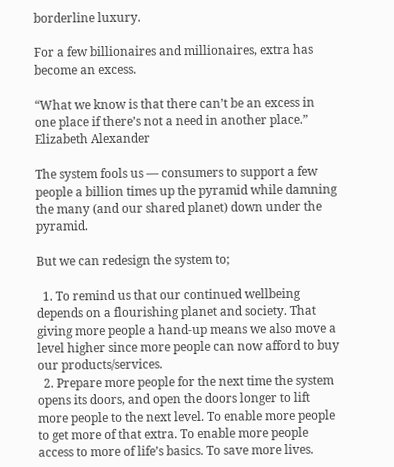borderline luxury.

For a few billionaires and millionaires, extra has become an excess.

“What we know is that there can’t be an excess in one place if there’s not a need in another place.” Elizabeth Alexander

The system fools us — consumers to support a few people a billion times up the pyramid while damning the many (and our shared planet) down under the pyramid.

But we can redesign the system to;

  1. To remind us that our continued wellbeing depends on a flourishing planet and society. That giving more people a hand-up means we also move a level higher since more people can now afford to buy our products/services.
  2. Prepare more people for the next time the system opens its doors, and open the doors longer to lift more people to the next level. To enable more people to get more of that extra. To enable more people access to more of life’s basics. To save more lives.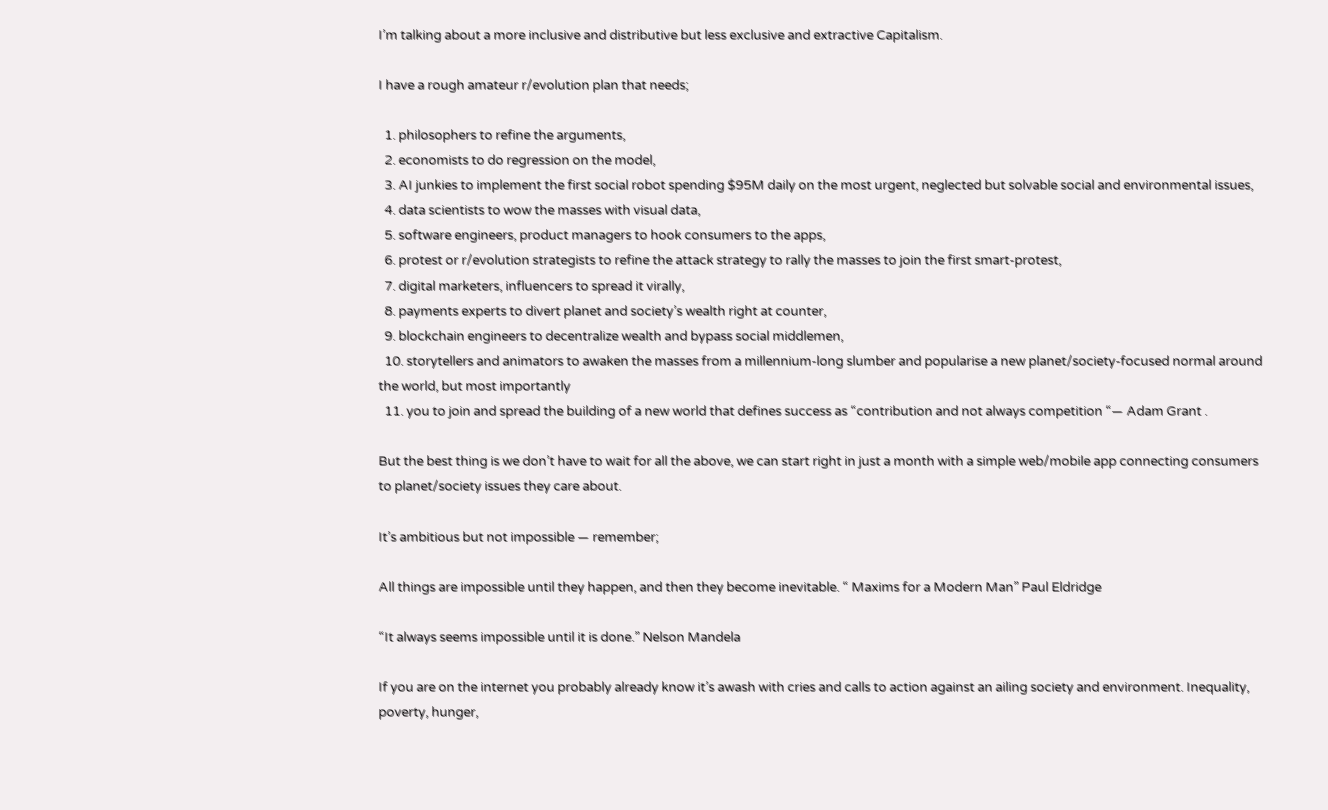I’m talking about a more inclusive and distributive but less exclusive and extractive Capitalism.

I have a rough amateur r/evolution plan that needs;

  1. philosophers to refine the arguments,
  2. economists to do regression on the model,
  3. AI junkies to implement the first social robot spending $95M daily on the most urgent, neglected but solvable social and environmental issues,
  4. data scientists to wow the masses with visual data,
  5. software engineers, product managers to hook consumers to the apps,
  6. protest or r/evolution strategists to refine the attack strategy to rally the masses to join the first smart-protest,
  7. digital marketers, influencers to spread it virally,
  8. payments experts to divert planet and society’s wealth right at counter,
  9. blockchain engineers to decentralize wealth and bypass social middlemen,
  10. storytellers and animators to awaken the masses from a millennium-long slumber and popularise a new planet/society-focused normal around the world, but most importantly
  11. you to join and spread the building of a new world that defines success as “contribution and not always competition “— Adam Grant .

But the best thing is we don’t have to wait for all the above, we can start right in just a month with a simple web/mobile app connecting consumers to planet/society issues they care about.

It’s ambitious but not impossible — remember;

All things are impossible until they happen, and then they become inevitable. “ Maxims for a Modern Man” Paul Eldridge

“It always seems impossible until it is done.” Nelson Mandela

If you are on the internet you probably already know it’s awash with cries and calls to action against an ailing society and environment. Inequality, poverty, hunger,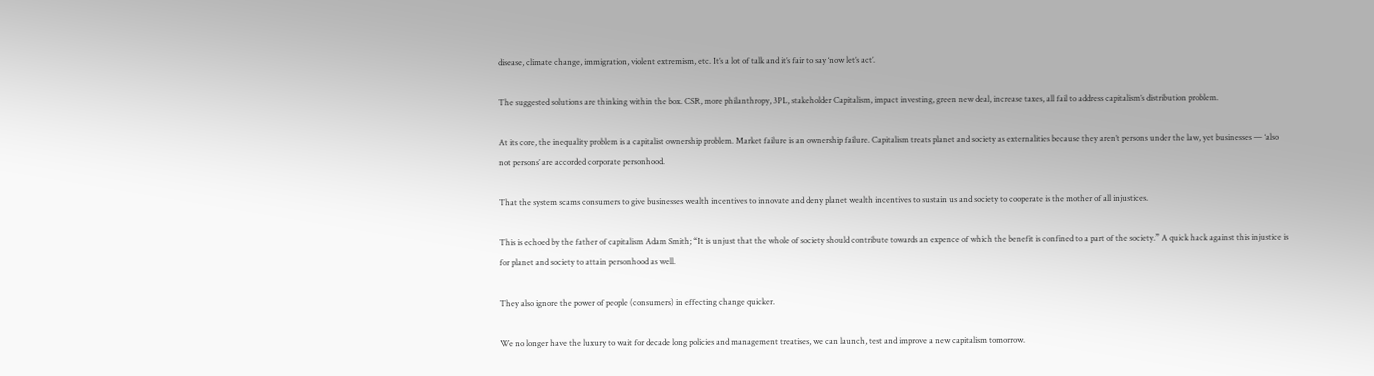disease, climate change, immigration, violent extremism, etc. It’s a lot of talk and it’s fair to say ‘now let’s act’.

The suggested solutions are thinking within the box. CSR, more philanthropy, 3PL, stakeholder Capitalism, impact investing, green new deal, increase taxes, all fail to address capitalism’s distribution problem.

At its core, the inequality problem is a capitalist ownership problem. Market failure is an ownership failure. Capitalism treats planet and society as externalities because they aren’t persons under the law, yet businesses — ‘also not persons’ are accorded corporate personhood.

That the system scams consumers to give businesses wealth incentives to innovate and deny planet wealth incentives to sustain us and society to cooperate is the mother of all injustices.

This is echoed by the father of capitalism Adam Smith; “It is unjust that the whole of society should contribute towards an expence of which the benefit is confined to a part of the society.” A quick hack against this injustice is for planet and society to attain personhood as well.

They also ignore the power of people (consumers) in effecting change quicker.

We no longer have the luxury to wait for decade long policies and management treatises, we can launch, test and improve a new capitalism tomorrow.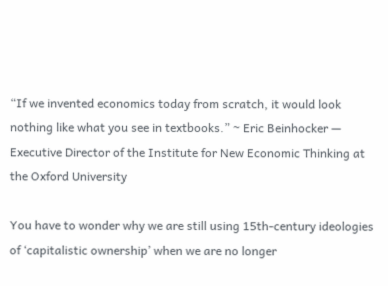“If we invented economics today from scratch, it would look nothing like what you see in textbooks.” ~ Eric Beinhocker — Executive Director of the Institute for New Economic Thinking at the Oxford University

You have to wonder why we are still using 15th-century ideologies of ‘capitalistic ownership’ when we are no longer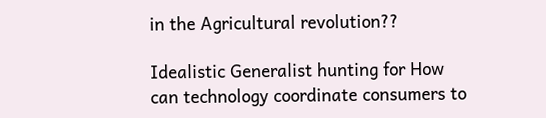in the Agricultural revolution??

Idealistic Generalist hunting for How can technology coordinate consumers to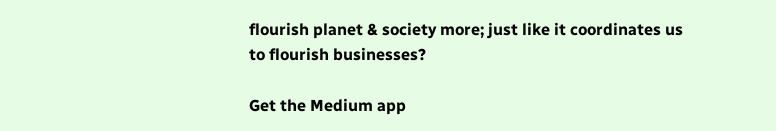flourish planet & society more; just like it coordinates us to flourish businesses?

Get the Medium app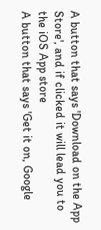A button that says 'Download on the App Store', and if clicked it will lead you to the iOS App store
A button that says 'Get it on, Google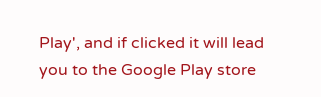Play', and if clicked it will lead you to the Google Play store